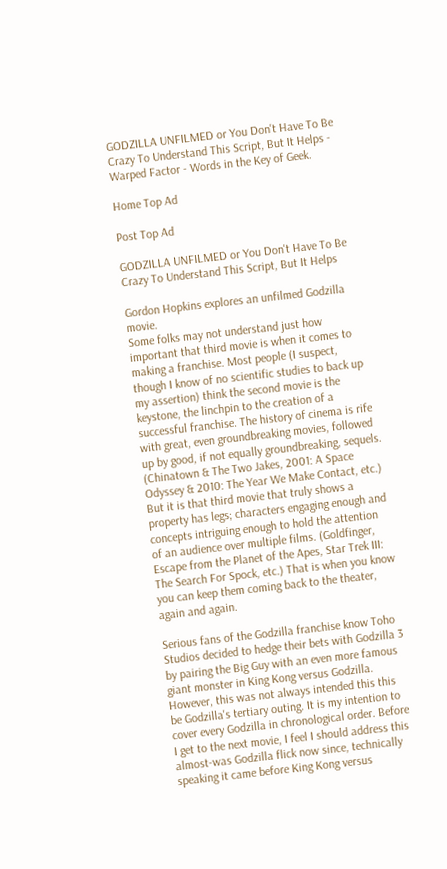GODZILLA UNFILMED or You Don't Have To Be Crazy To Understand This Script, But It Helps - Warped Factor - Words in the Key of Geek.

Home Top Ad

Post Top Ad

GODZILLA UNFILMED or You Don't Have To Be Crazy To Understand This Script, But It Helps

Gordon Hopkins explores an unfilmed Godzilla movie.
Some folks may not understand just how important that third movie is when it comes to making a franchise. Most people (I suspect, though I know of no scientific studies to back up my assertion) think the second movie is the keystone, the linchpin to the creation of a successful franchise. The history of cinema is rife with great, even groundbreaking movies, followed up by good, if not equally groundbreaking, sequels. (Chinatown & The Two Jakes, 2001: A Space Odyssey & 2010: The Year We Make Contact, etc.) But it is that third movie that truly shows a property has legs; characters engaging enough and concepts intriguing enough to hold the attention of an audience over multiple films. (Goldfinger, Escape from the Planet of the Apes, Star Trek III: The Search For Spock, etc.) That is when you know you can keep them coming back to the theater, again and again.

Serious fans of the Godzilla franchise know Toho Studios decided to hedge their bets with Godzilla 3 by pairing the Big Guy with an even more famous giant monster in King Kong versus Godzilla. However, this was not always intended this this be Godzilla's tertiary outing. It is my intention to cover every Godzilla in chronological order. Before I get to the next movie, I feel I should address this almost-was Godzilla flick now since, technically speaking it came before King Kong versus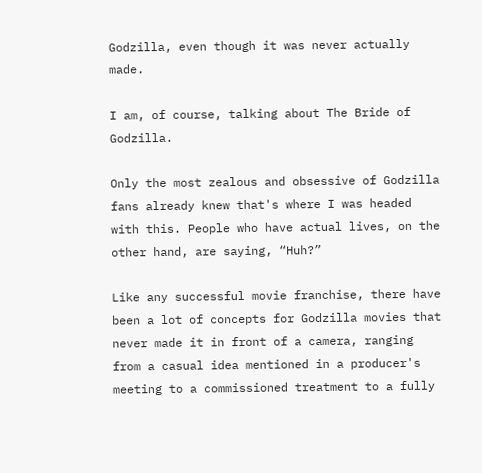Godzilla, even though it was never actually made.

I am, of course, talking about The Bride of Godzilla.

Only the most zealous and obsessive of Godzilla fans already knew that's where I was headed with this. People who have actual lives, on the other hand, are saying, “Huh?”

Like any successful movie franchise, there have been a lot of concepts for Godzilla movies that never made it in front of a camera, ranging from a casual idea mentioned in a producer's meeting to a commissioned treatment to a fully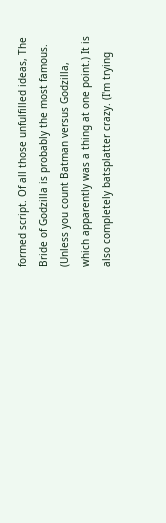formed script. Of all those unfulfilled ideas, The Bride of Godzilla is probably the most famous. (Unless you count Batman versus Godzilla, which apparently was a thing at one point.) It is also completely batsplatter crazy. (I'm trying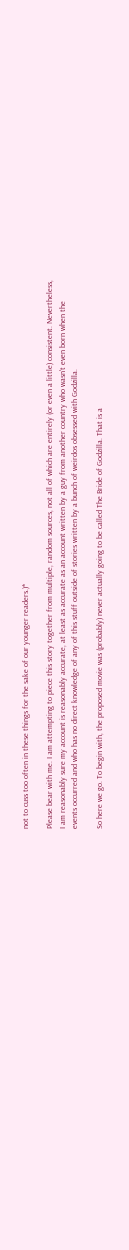not to cuss too often in these things for the sake of our younger readers.)*

Please bear with me. I am attempting to piece this story together from multiple, random sources, not all of which are entirely (or even a little) consistent. Nevertheless, I am reasonably sure my account is reasonably accurate, at least as accurate as an account written by a guy from another country who wasn't even born when the events occurred and who has no direct knowledge of any of this stuff outside of stories written by a bunch of weirdos obsessed with Godzilla.

So here we go. To begin with, the proposed movie was (probably) never actually going to be called The Bride of Godzilla. That is a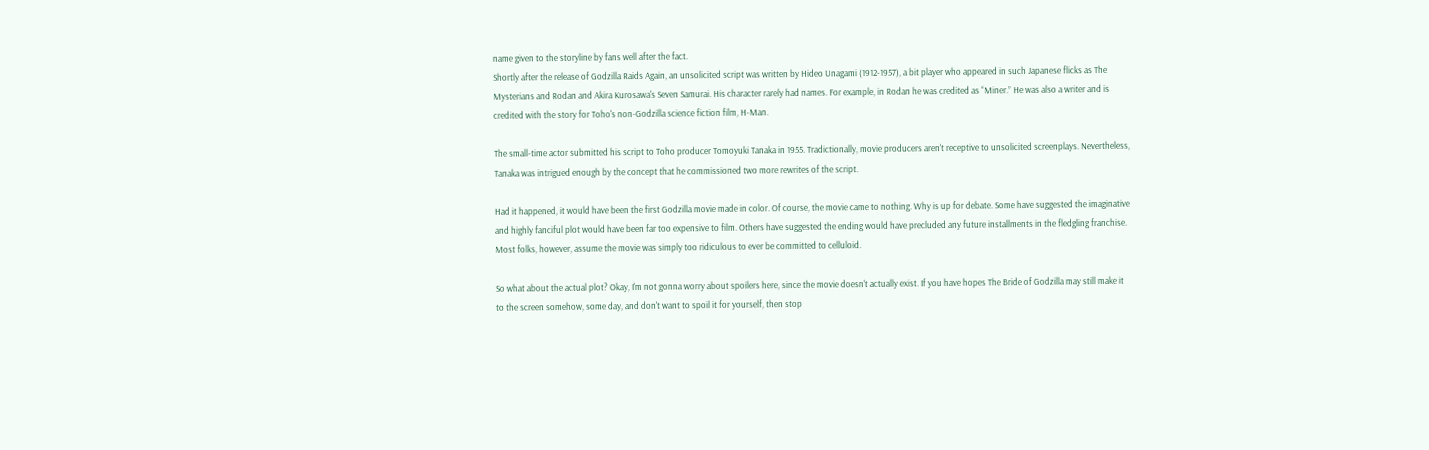name given to the storyline by fans well after the fact.
Shortly after the release of Godzilla Raids Again, an unsolicited script was written by Hideo Unagami (1912-1957), a bit player who appeared in such Japanese flicks as The Mysterians and Rodan and Akira Kurosawa's Seven Samurai. His character rarely had names. For example, in Rodan he was credited as “Miner.” He was also a writer and is credited with the story for Toho's non-Godzilla science fiction film, H-Man.

The small-time actor submitted his script to Toho producer Tomoyuki Tanaka in 1955. Tradictionally, movie producers aren't receptive to unsolicited screenplays. Nevertheless, Tanaka was intrigued enough by the concept that he commissioned two more rewrites of the script.

Had it happened, it would have been the first Godzilla movie made in color. Of course, the movie came to nothing. Why is up for debate. Some have suggested the imaginative and highly fanciful plot would have been far too expensive to film. Others have suggested the ending would have precluded any future installments in the fledgling franchise. Most folks, however, assume the movie was simply too ridiculous to ever be committed to celluloid.

So what about the actual plot? Okay, I'm not gonna worry about spoilers here, since the movie doesn't actually exist. If you have hopes The Bride of Godzilla may still make it to the screen somehow, some day, and don't want to spoil it for yourself, then stop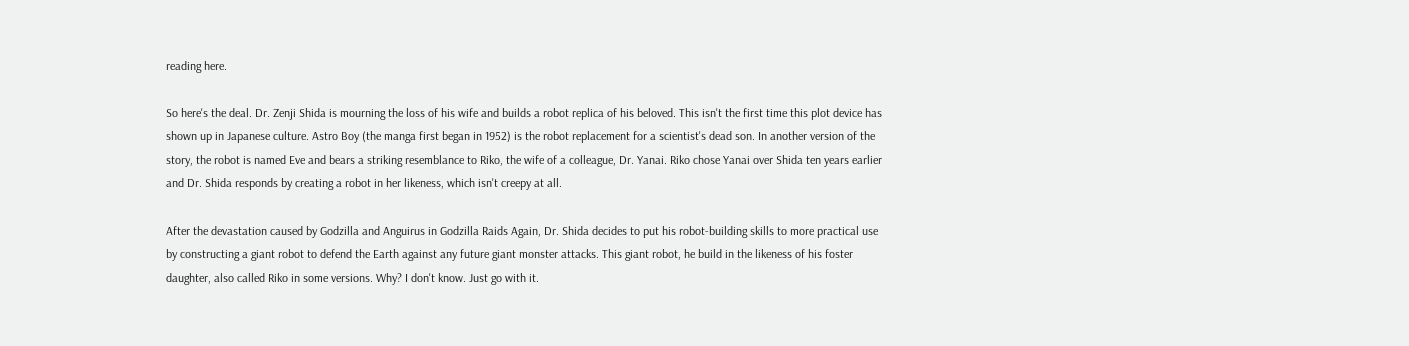reading here.

So here's the deal. Dr. Zenji Shida is mourning the loss of his wife and builds a robot replica of his beloved. This isn't the first time this plot device has shown up in Japanese culture. Astro Boy (the manga first began in 1952) is the robot replacement for a scientist's dead son. In another version of the story, the robot is named Eve and bears a striking resemblance to Riko, the wife of a colleague, Dr. Yanai. Riko chose Yanai over Shida ten years earlier and Dr. Shida responds by creating a robot in her likeness, which isn't creepy at all.

After the devastation caused by Godzilla and Anguirus in Godzilla Raids Again, Dr. Shida decides to put his robot-building skills to more practical use by constructing a giant robot to defend the Earth against any future giant monster attacks. This giant robot, he build in the likeness of his foster daughter, also called Riko in some versions. Why? I don't know. Just go with it.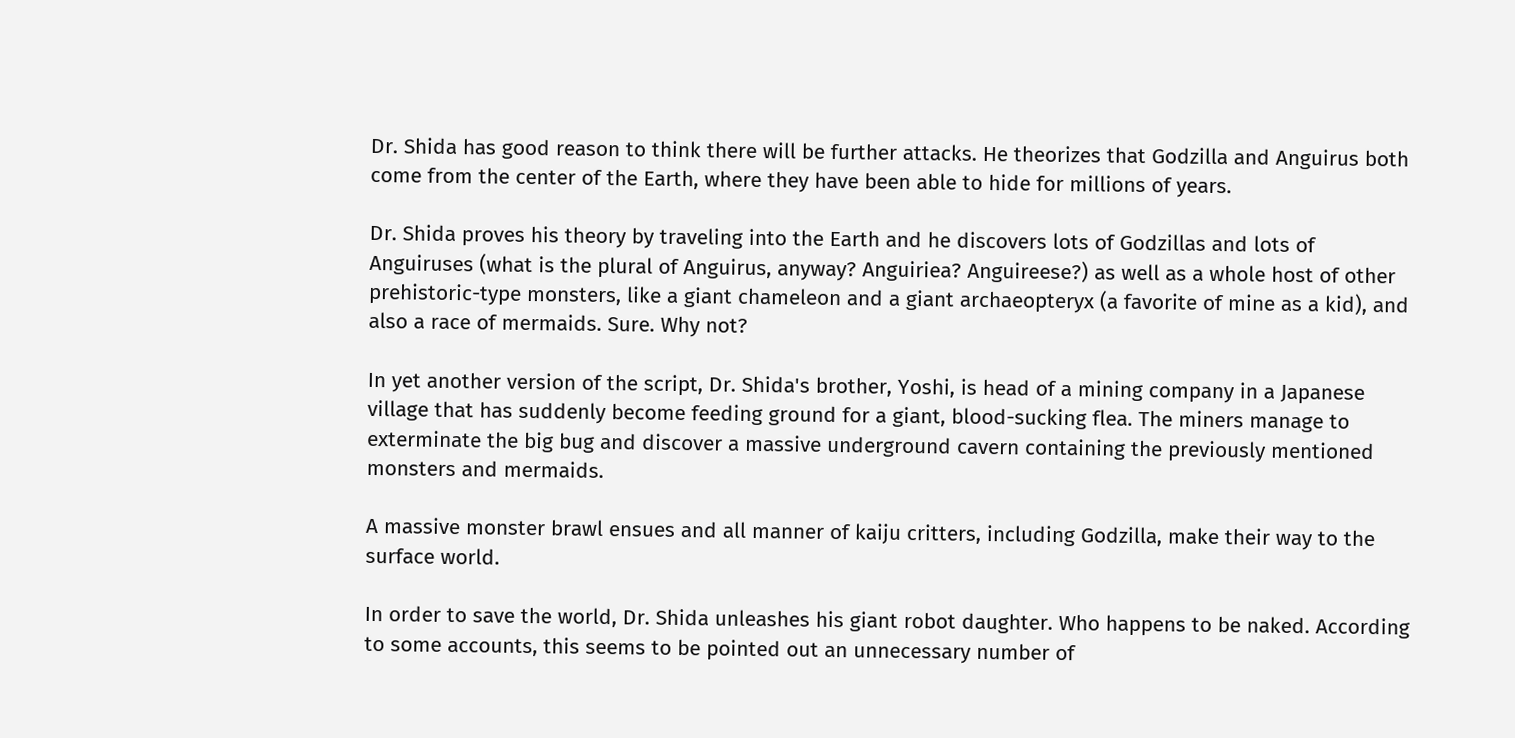Dr. Shida has good reason to think there will be further attacks. He theorizes that Godzilla and Anguirus both come from the center of the Earth, where they have been able to hide for millions of years.

Dr. Shida proves his theory by traveling into the Earth and he discovers lots of Godzillas and lots of Anguiruses (what is the plural of Anguirus, anyway? Anguiriea? Anguireese?) as well as a whole host of other prehistoric-type monsters, like a giant chameleon and a giant archaeopteryx (a favorite of mine as a kid), and also a race of mermaids. Sure. Why not?

In yet another version of the script, Dr. Shida's brother, Yoshi, is head of a mining company in a Japanese village that has suddenly become feeding ground for a giant, blood-sucking flea. The miners manage to exterminate the big bug and discover a massive underground cavern containing the previously mentioned monsters and mermaids.

A massive monster brawl ensues and all manner of kaiju critters, including Godzilla, make their way to the surface world.

In order to save the world, Dr. Shida unleashes his giant robot daughter. Who happens to be naked. According to some accounts, this seems to be pointed out an unnecessary number of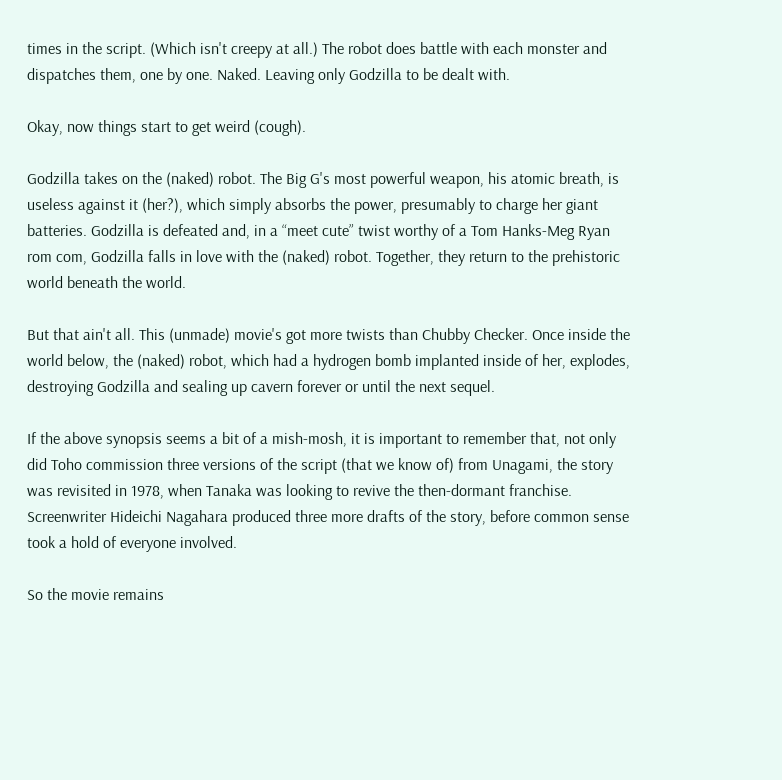times in the script. (Which isn't creepy at all.) The robot does battle with each monster and dispatches them, one by one. Naked. Leaving only Godzilla to be dealt with.

Okay, now things start to get weird (cough).

Godzilla takes on the (naked) robot. The Big G's most powerful weapon, his atomic breath, is useless against it (her?), which simply absorbs the power, presumably to charge her giant batteries. Godzilla is defeated and, in a “meet cute” twist worthy of a Tom Hanks-Meg Ryan rom com, Godzilla falls in love with the (naked) robot. Together, they return to the prehistoric world beneath the world.

But that ain't all. This (unmade) movie's got more twists than Chubby Checker. Once inside the world below, the (naked) robot, which had a hydrogen bomb implanted inside of her, explodes, destroying Godzilla and sealing up cavern forever or until the next sequel.

If the above synopsis seems a bit of a mish-mosh, it is important to remember that, not only did Toho commission three versions of the script (that we know of) from Unagami, the story was revisited in 1978, when Tanaka was looking to revive the then-dormant franchise. Screenwriter Hideichi Nagahara produced three more drafts of the story, before common sense took a hold of everyone involved.

So the movie remains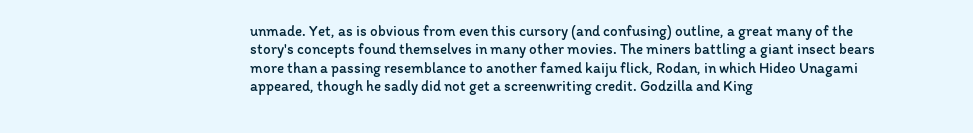unmade. Yet, as is obvious from even this cursory (and confusing) outline, a great many of the story's concepts found themselves in many other movies. The miners battling a giant insect bears more than a passing resemblance to another famed kaiju flick, Rodan, in which Hideo Unagami appeared, though he sadly did not get a screenwriting credit. Godzilla and King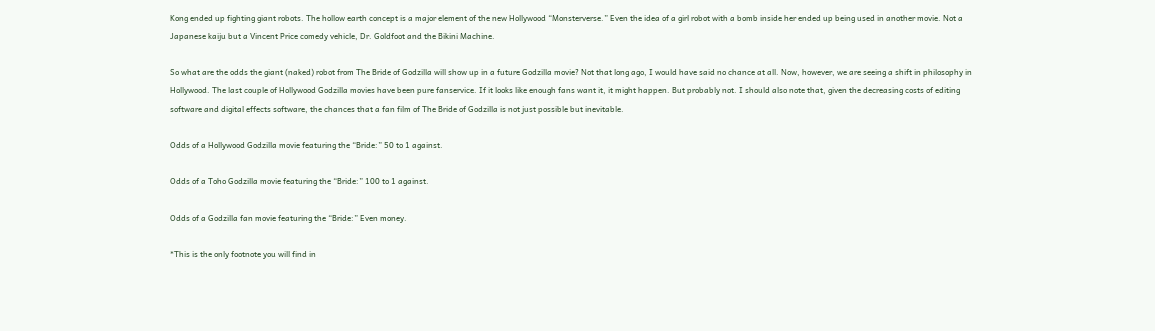Kong ended up fighting giant robots. The hollow earth concept is a major element of the new Hollywood “Monsterverse.” Even the idea of a girl robot with a bomb inside her ended up being used in another movie. Not a Japanese kaiju but a Vincent Price comedy vehicle, Dr. Goldfoot and the Bikini Machine.

So what are the odds the giant (naked) robot from The Bride of Godzilla will show up in a future Godzilla movie? Not that long ago, I would have said no chance at all. Now, however, we are seeing a shift in philosophy in Hollywood. The last couple of Hollywood Godzilla movies have been pure fanservice. If it looks like enough fans want it, it might happen. But probably not. I should also note that, given the decreasing costs of editing software and digital effects software, the chances that a fan film of The Bride of Godzilla is not just possible but inevitable.

Odds of a Hollywood Godzilla movie featuring the “Bride:” 50 to 1 against.

Odds of a Toho Godzilla movie featuring the “Bride:” 100 to 1 against.

Odds of a Godzilla fan movie featuring the “Bride:” Even money.

*This is the only footnote you will find in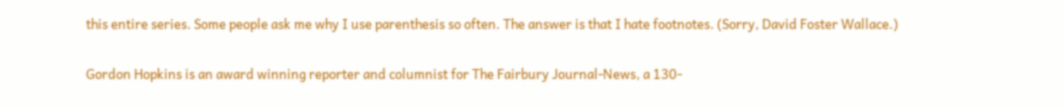this entire series. Some people ask me why I use parenthesis so often. The answer is that I hate footnotes. (Sorry, David Foster Wallace.)

Gordon Hopkins is an award winning reporter and columnist for The Fairbury Journal-News, a 130-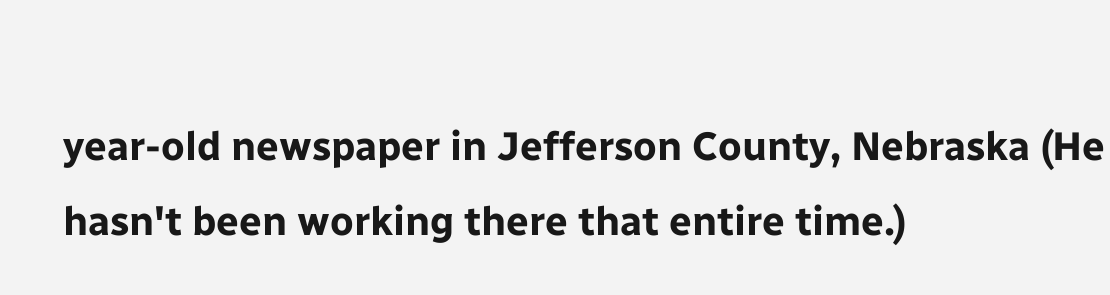year-old newspaper in Jefferson County, Nebraska (He hasn't been working there that entire time.)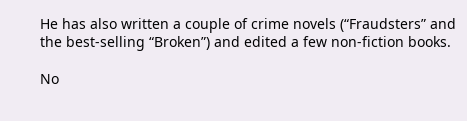He has also written a couple of crime novels (“Fraudsters” and the best-selling “Broken”) and edited a few non-fiction books.

No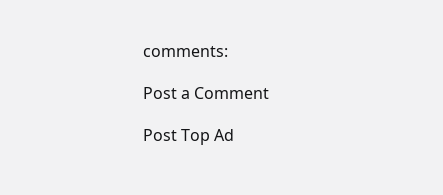comments:

Post a Comment

Post Top Ad